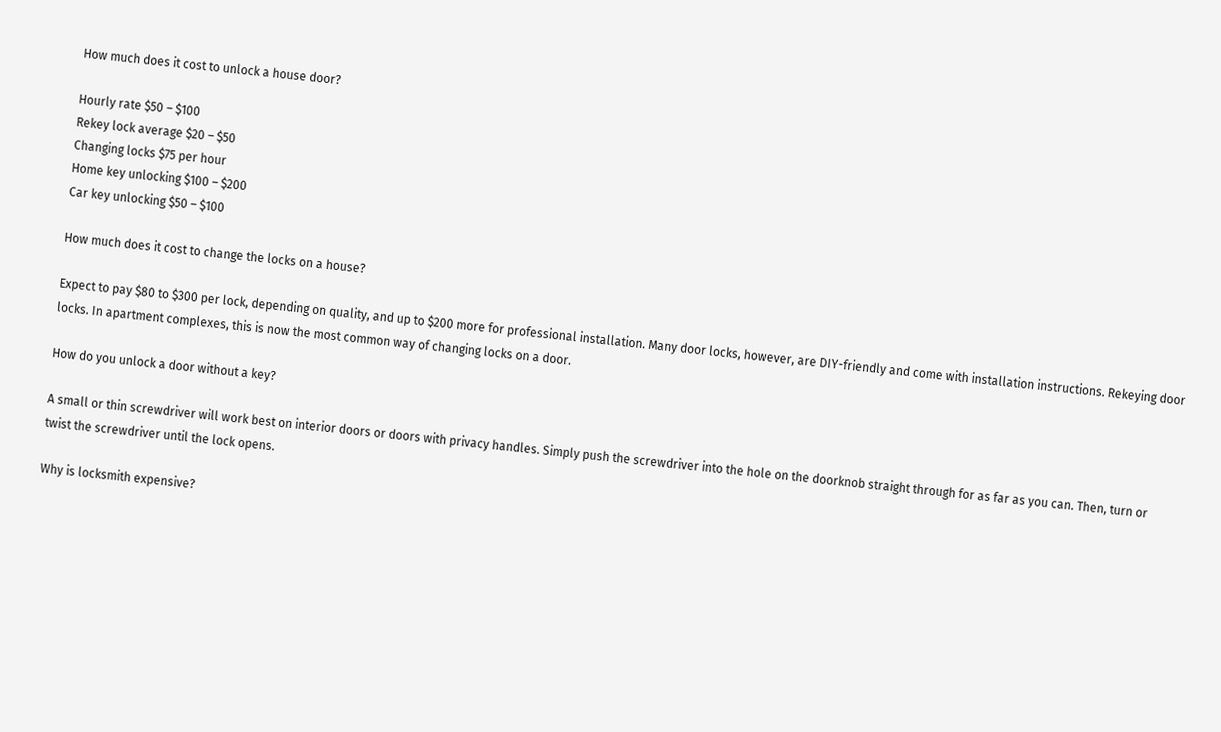How much does it cost to unlock a house door?

Hourly rate $50 – $100
Rekey lock average $20 – $50
Changing locks $75 per hour
Home key unlocking $100 – $200
Car key unlocking $50 – $100

How much does it cost to change the locks on a house?

Expect to pay $80 to $300 per lock, depending on quality, and up to $200 more for professional installation. Many door locks, however, are DIY-friendly and come with installation instructions. Rekeying door locks. In apartment complexes, this is now the most common way of changing locks on a door.

How do you unlock a door without a key?

A small or thin screwdriver will work best on interior doors or doors with privacy handles. Simply push the screwdriver into the hole on the doorknob straight through for as far as you can. Then, turn or twist the screwdriver until the lock opens.

Why is locksmith expensive?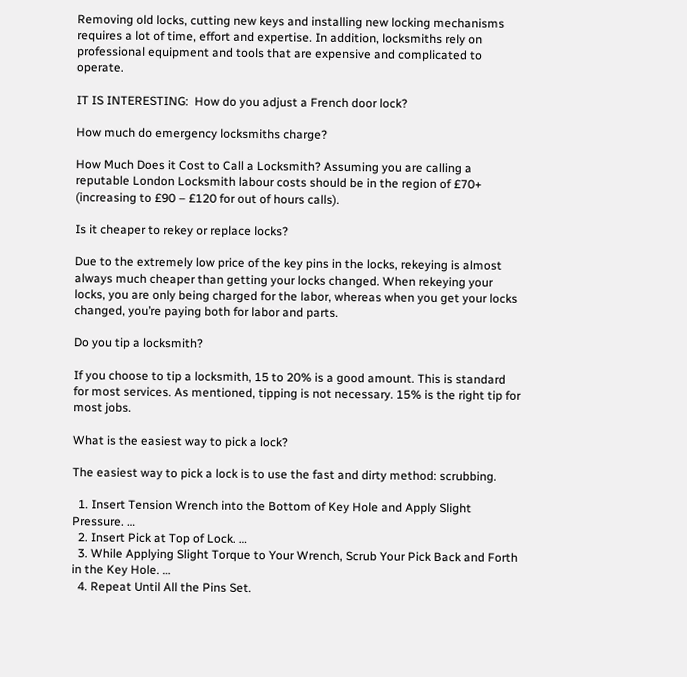Removing old locks, cutting new keys and installing new locking mechanisms requires a lot of time, effort and expertise. In addition, locksmiths rely on professional equipment and tools that are expensive and complicated to operate.

IT IS INTERESTING:  How do you adjust a French door lock?

How much do emergency locksmiths charge?

How Much Does it Cost to Call a Locksmith? Assuming you are calling a reputable London Locksmith labour costs should be in the region of £70+ (increasing to £90 – £120 for out of hours calls).

Is it cheaper to rekey or replace locks?

Due to the extremely low price of the key pins in the locks, rekeying is almost always much cheaper than getting your locks changed. When rekeying your locks, you are only being charged for the labor, whereas when you get your locks changed, you’re paying both for labor and parts.

Do you tip a locksmith?

If you choose to tip a locksmith, 15 to 20% is a good amount. This is standard for most services. As mentioned, tipping is not necessary. 15% is the right tip for most jobs.

What is the easiest way to pick a lock?

The easiest way to pick a lock is to use the fast and dirty method: scrubbing.

  1. Insert Tension Wrench into the Bottom of Key Hole and Apply Slight Pressure. …
  2. Insert Pick at Top of Lock. …
  3. While Applying Slight Torque to Your Wrench, Scrub Your Pick Back and Forth in the Key Hole. …
  4. Repeat Until All the Pins Set.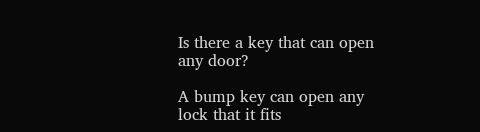Is there a key that can open any door?

A bump key can open any lock that it fits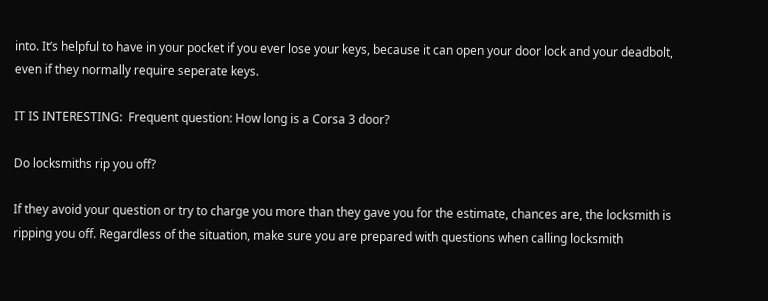into. It’s helpful to have in your pocket if you ever lose your keys, because it can open your door lock and your deadbolt, even if they normally require seperate keys.

IT IS INTERESTING:  Frequent question: How long is a Corsa 3 door?

Do locksmiths rip you off?

If they avoid your question or try to charge you more than they gave you for the estimate, chances are, the locksmith is ripping you off. Regardless of the situation, make sure you are prepared with questions when calling locksmith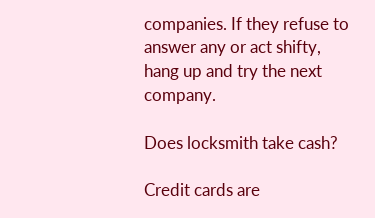companies. If they refuse to answer any or act shifty, hang up and try the next company.

Does locksmith take cash?

Credit cards are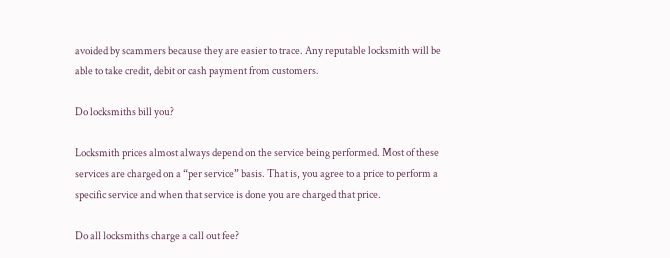avoided by scammers because they are easier to trace. Any reputable locksmith will be able to take credit, debit or cash payment from customers.

Do locksmiths bill you?

Locksmith prices almost always depend on the service being performed. Most of these services are charged on a “per service” basis. That is, you agree to a price to perform a specific service and when that service is done you are charged that price.

Do all locksmiths charge a call out fee?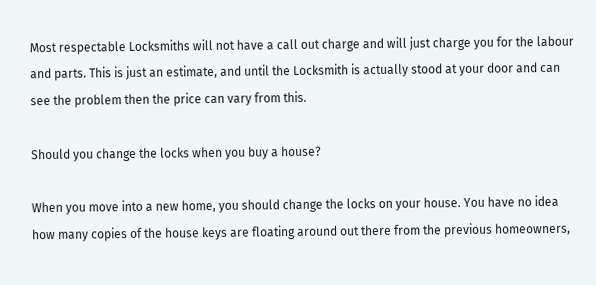Most respectable Locksmiths will not have a call out charge and will just charge you for the labour and parts. This is just an estimate, and until the Locksmith is actually stood at your door and can see the problem then the price can vary from this.

Should you change the locks when you buy a house?

When you move into a new home, you should change the locks on your house. You have no idea how many copies of the house keys are floating around out there from the previous homeowners,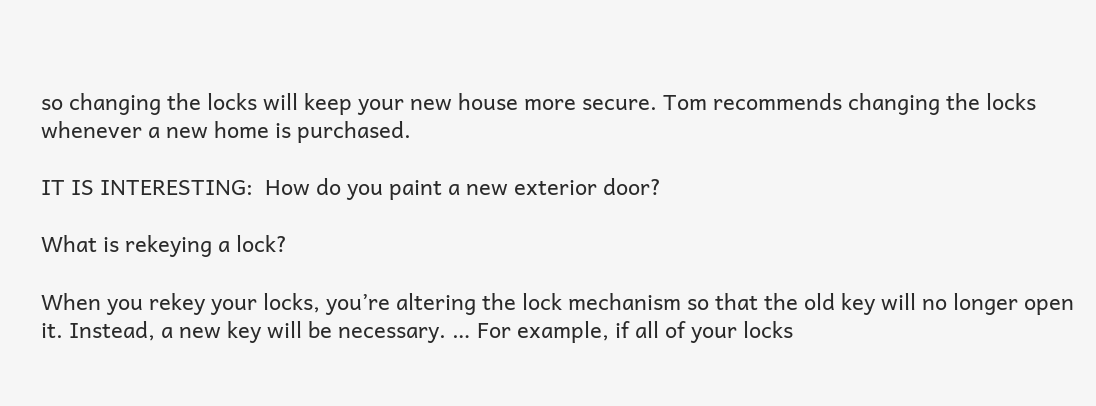so changing the locks will keep your new house more secure. Tom recommends changing the locks whenever a new home is purchased.

IT IS INTERESTING:  How do you paint a new exterior door?

What is rekeying a lock?

When you rekey your locks, you’re altering the lock mechanism so that the old key will no longer open it. Instead, a new key will be necessary. … For example, if all of your locks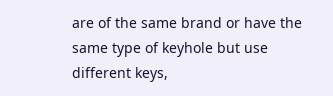are of the same brand or have the same type of keyhole but use different keys,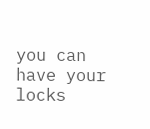you can have your locks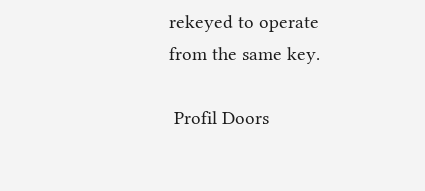rekeyed to operate from the same key.

 Profil Doors